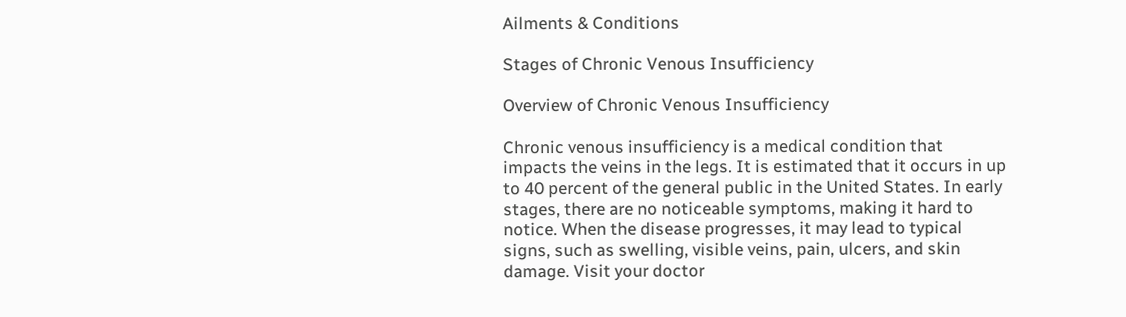Ailments & Conditions

Stages of Chronic Venous Insufficiency

Overview of Chronic Venous Insufficiency

Chronic venous insufficiency is a medical condition that impacts the veins in the legs. It is estimated that it occurs in up to 40 percent of the general public in the United States. In early stages, there are no noticeable symptoms, making it hard to notice. When the disease progresses, it may lead to typical signs, such as swelling, visible veins, pain, ulcers, and skin damage. Visit your doctor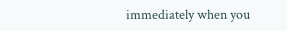immediately when you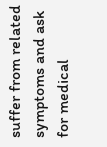suffer from related symptoms and ask for medical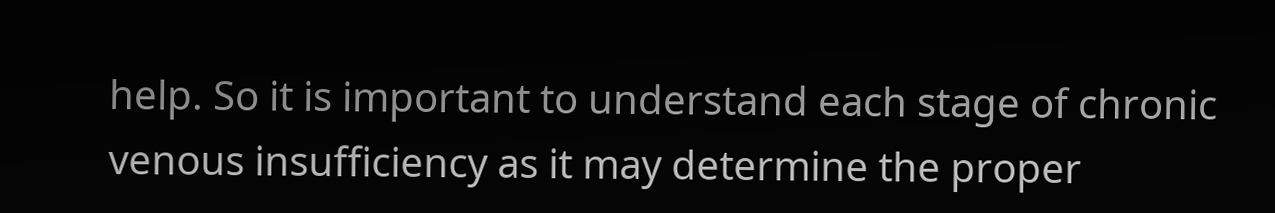help. So it is important to understand each stage of chronic venous insufficiency as it may determine the proper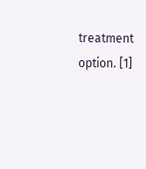treatment option. [1]